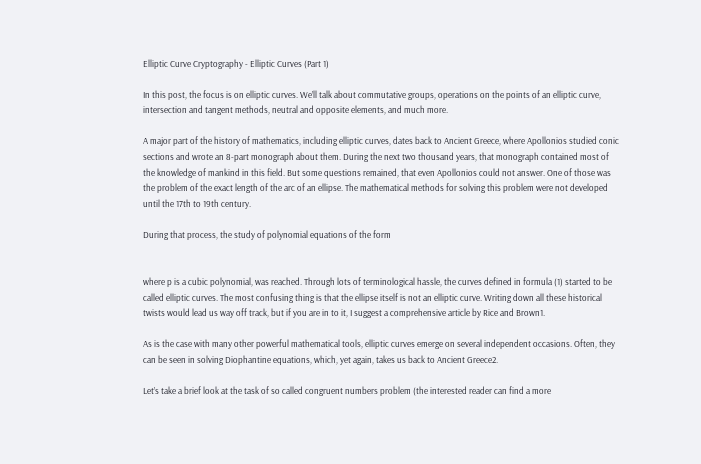Elliptic Curve Cryptography - Elliptic Curves (Part 1)

In this post, the focus is on elliptic curves. We’ll talk about commutative groups, operations on the points of an elliptic curve, intersection and tangent methods, neutral and opposite elements, and much more.

A major part of the history of mathematics, including elliptic curves, dates back to Ancient Greece, where Apollonios studied conic sections and wrote an 8-part monograph about them. During the next two thousand years, that monograph contained most of the knowledge of mankind in this field. But some questions remained, that even Apollonios could not answer. One of those was the problem of the exact length of the arc of an ellipse. The mathematical methods for solving this problem were not developed until the 17th to 19th century.

During that process, the study of polynomial equations of the form


where p is a cubic polynomial, was reached. Through lots of terminological hassle, the curves defined in formula (1) started to be called elliptic curves. The most confusing thing is that the ellipse itself is not an elliptic curve. Writing down all these historical twists would lead us way off track, but if you are in to it, I suggest a comprehensive article by Rice and Brown1.

As is the case with many other powerful mathematical tools, elliptic curves emerge on several independent occasions. Often, they can be seen in solving Diophantine equations, which, yet again, takes us back to Ancient Greece2.

Let’s take a brief look at the task of so called congruent numbers problem (the interested reader can find a more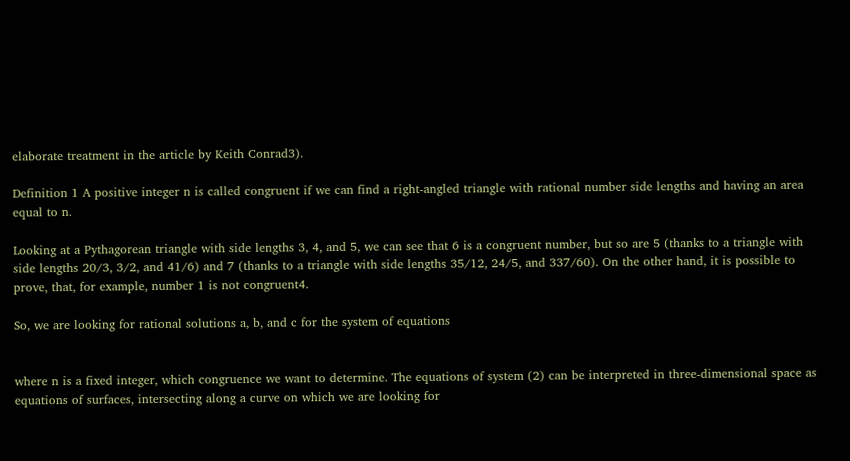elaborate treatment in the article by Keith Conrad3).

Definition 1 A positive integer n is called congruent if we can find a right-angled triangle with rational number side lengths and having an area equal to n.

Looking at a Pythagorean triangle with side lengths 3, 4, and 5, we can see that 6 is a congruent number, but so are 5 (thanks to a triangle with side lengths 20/3, 3/2, and 41/6) and 7 (thanks to a triangle with side lengths 35/12, 24/5, and 337/60). On the other hand, it is possible to prove, that, for example, number 1 is not congruent4.

So, we are looking for rational solutions a, b, and c for the system of equations


where n is a fixed integer, which congruence we want to determine. The equations of system (2) can be interpreted in three-dimensional space as equations of surfaces, intersecting along a curve on which we are looking for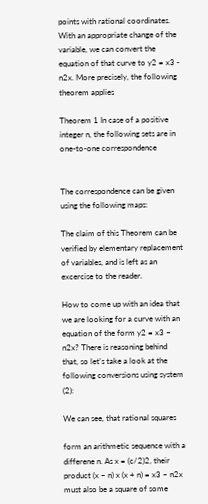points with rational coordinates. With an appropriate change of the variable, we can convert the equation of that curve to y2 = x3 - n2x. More precisely, the following theorem applies

Theorem 1 In case of a positive integer n, the following sets are in one-to-one correspondence


The correspondence can be given using the following maps:

The claim of this Theorem can be verified by elementary replacement of variables, and is left as an excercise to the reader.

How to come up with an idea that we are looking for a curve with an equation of the form y2 = x3 – n2x? There is reasoning behind that, so let’s take a look at the following conversions using system (2):

We can see, that rational squares

form an arithmetic sequence with a differene n. As x = (c/2)2, their product (x – n) x (x + n) = x3 – n2x must also be a square of some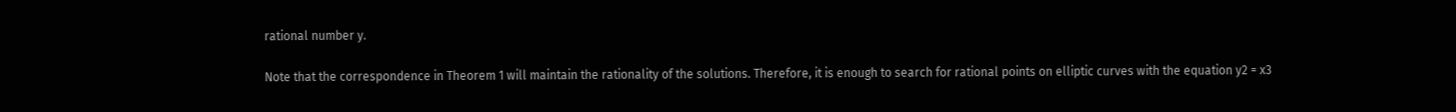rational number y.

Note that the correspondence in Theorem 1 will maintain the rationality of the solutions. Therefore, it is enough to search for rational points on elliptic curves with the equation y2 = x3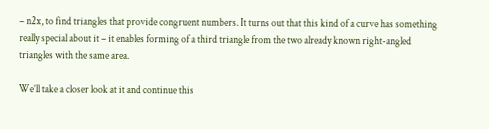– n2x, to find triangles that provide congruent numbers. It turns out that this kind of a curve has something really special about it – it enables forming of a third triangle from the two already known right-angled triangles with the same area.

We’ll take a closer look at it and continue this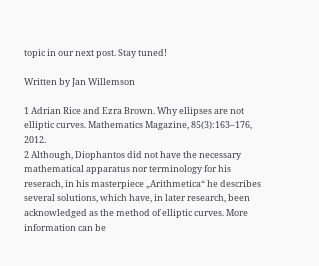topic in our next post. Stay tuned!

Written by Jan Willemson

1 Adrian Rice and Ezra Brown. Why ellipses are not elliptic curves. Mathematics Magazine, 85(3):163–176, 2012.
2 Although, Diophantos did not have the necessary mathematical apparatus nor terminology for his reserach, in his masterpiece „Arithmetica“ he describes several solutions, which have, in later research, been acknowledged as the method of elliptic curves. More information can be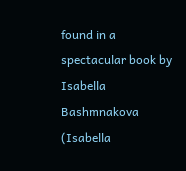found in a spectacular book by Isabella Bashmnakova (Isabella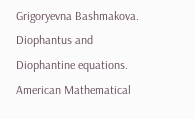Grigoryevna Bashmakova. Diophantus and Diophantine equations. American Mathematical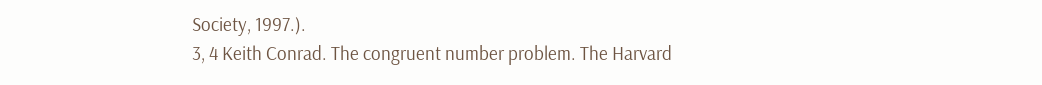Society, 1997.).
3, 4 Keith Conrad. The congruent number problem. The Harvard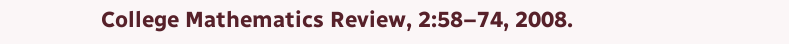College Mathematics Review, 2:58–74, 2008.